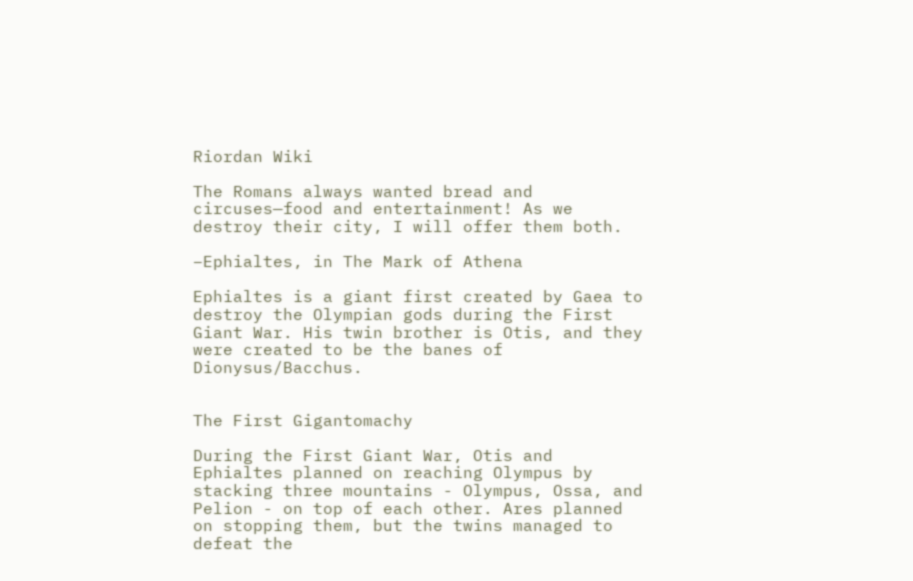Riordan Wiki

The Romans always wanted bread and circuses—food and entertainment! As we destroy their city, I will offer them both.

–Ephialtes, in The Mark of Athena

Ephialtes is a giant first created by Gaea to destroy the Olympian gods during the First Giant War. His twin brother is Otis, and they were created to be the banes of Dionysus/Bacchus.


The First Gigantomachy

During the First Giant War, Otis and Ephialtes planned on reaching Olympus by stacking three mountains - Olympus, Ossa, and Pelion - on top of each other. Ares planned on stopping them, but the twins managed to defeat the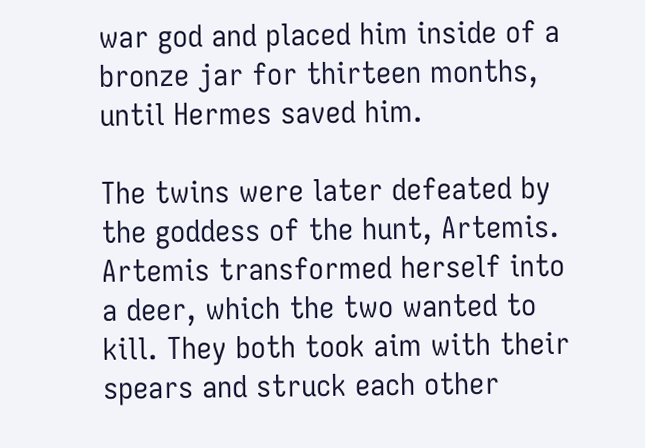war god and placed him inside of a bronze jar for thirteen months, until Hermes saved him.

The twins were later defeated by the goddess of the hunt, Artemis. Artemis transformed herself into a deer, which the two wanted to kill. They both took aim with their spears and struck each other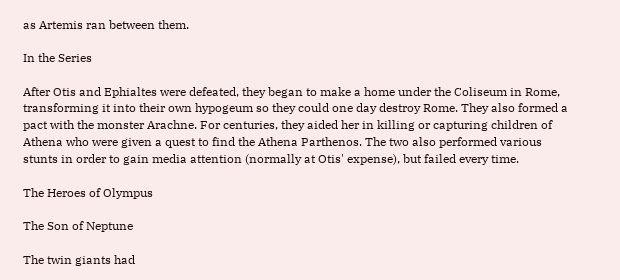as Artemis ran between them.

In the Series

After Otis and Ephialtes were defeated, they began to make a home under the Coliseum in Rome, transforming it into their own hypogeum so they could one day destroy Rome. They also formed a pact with the monster Arachne. For centuries, they aided her in killing or capturing children of Athena who were given a quest to find the Athena Parthenos. The two also performed various stunts in order to gain media attention (normally at Otis' expense), but failed every time.

The Heroes of Olympus

The Son of Neptune

The twin giants had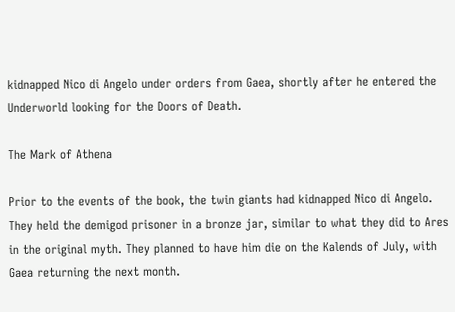kidnapped Nico di Angelo under orders from Gaea, shortly after he entered the Underworld looking for the Doors of Death.

The Mark of Athena

Prior to the events of the book, the twin giants had kidnapped Nico di Angelo. They held the demigod prisoner in a bronze jar, similar to what they did to Ares in the original myth. They planned to have him die on the Kalends of July, with Gaea returning the next month.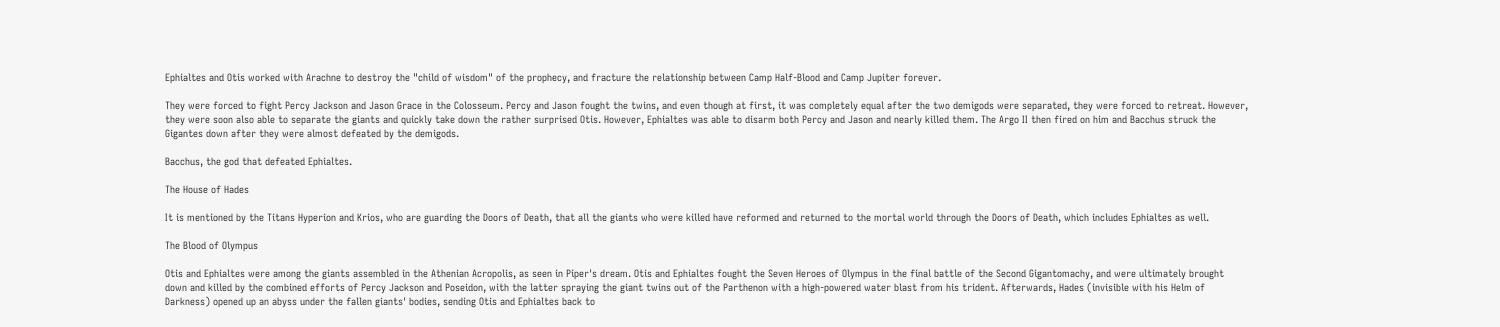Ephialtes and Otis worked with Arachne to destroy the "child of wisdom" of the prophecy, and fracture the relationship between Camp Half-Blood and Camp Jupiter forever.

They were forced to fight Percy Jackson and Jason Grace in the Colosseum. Percy and Jason fought the twins, and even though at first, it was completely equal after the two demigods were separated, they were forced to retreat. However, they were soon also able to separate the giants and quickly take down the rather surprised Otis. However, Ephialtes was able to disarm both Percy and Jason and nearly killed them. The Argo II then fired on him and Bacchus struck the Gigantes down after they were almost defeated by the demigods.

Bacchus, the god that defeated Ephialtes.

The House of Hades

It is mentioned by the Titans Hyperion and Krios, who are guarding the Doors of Death, that all the giants who were killed have reformed and returned to the mortal world through the Doors of Death, which includes Ephialtes as well.

The Blood of Olympus

Otis and Ephialtes were among the giants assembled in the Athenian Acropolis, as seen in Piper's dream. Otis and Ephialtes fought the Seven Heroes of Olympus in the final battle of the Second Gigantomachy, and were ultimately brought down and killed by the combined efforts of Percy Jackson and Poseidon, with the latter spraying the giant twins out of the Parthenon with a high-powered water blast from his trident. Afterwards, Hades (invisible with his Helm of Darkness) opened up an abyss under the fallen giants' bodies, sending Otis and Ephialtes back to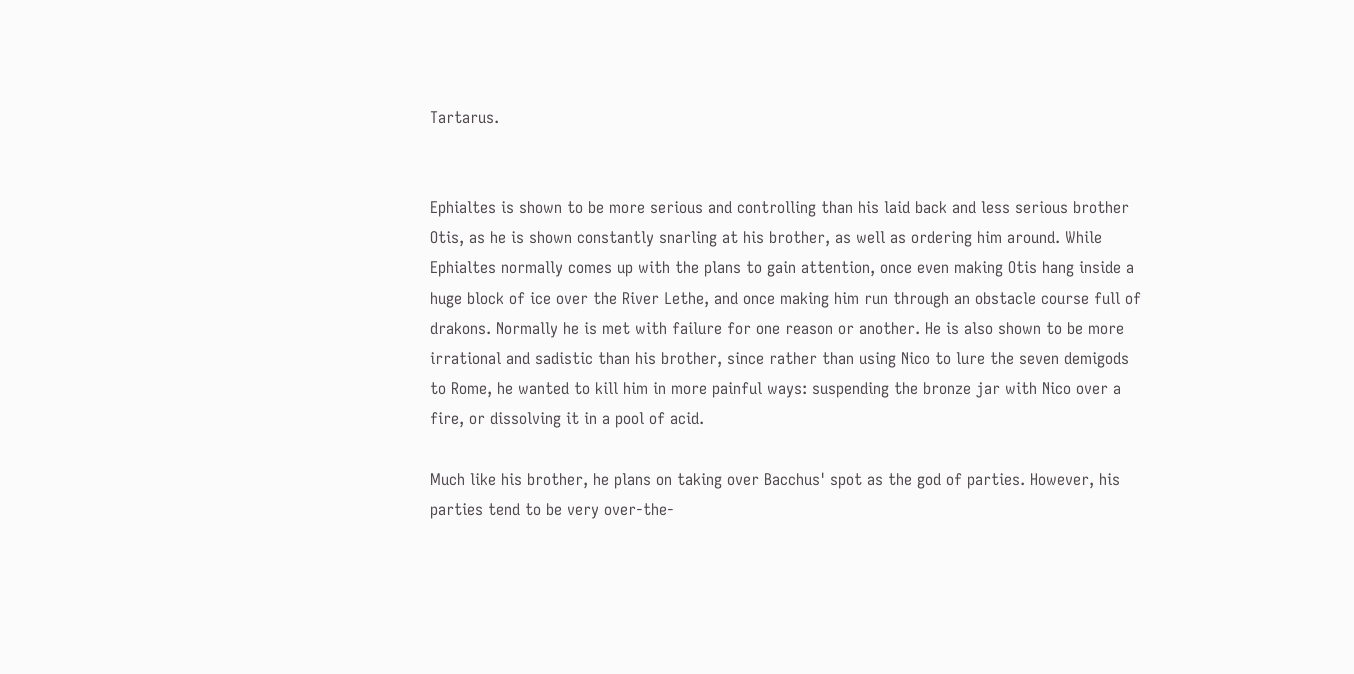Tartarus.


Ephialtes is shown to be more serious and controlling than his laid back and less serious brother Otis, as he is shown constantly snarling at his brother, as well as ordering him around. While Ephialtes normally comes up with the plans to gain attention, once even making Otis hang inside a huge block of ice over the River Lethe, and once making him run through an obstacle course full of drakons. Normally he is met with failure for one reason or another. He is also shown to be more irrational and sadistic than his brother, since rather than using Nico to lure the seven demigods to Rome, he wanted to kill him in more painful ways: suspending the bronze jar with Nico over a fire, or dissolving it in a pool of acid.

Much like his brother, he plans on taking over Bacchus' spot as the god of parties. However, his parties tend to be very over-the-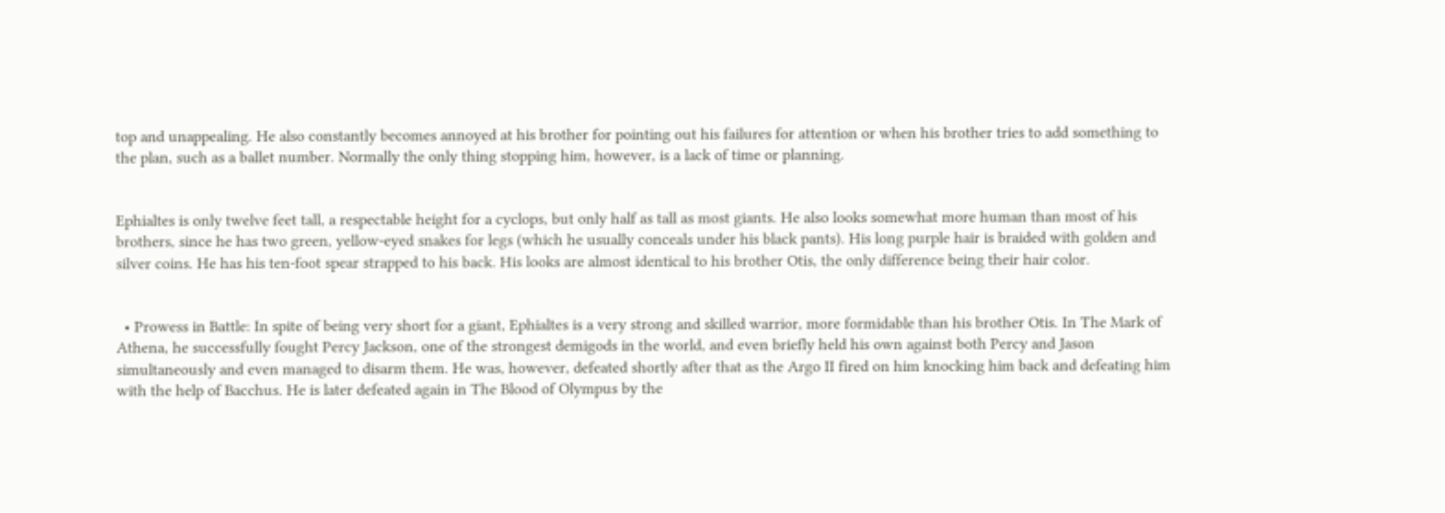top and unappealing. He also constantly becomes annoyed at his brother for pointing out his failures for attention or when his brother tries to add something to the plan, such as a ballet number. Normally the only thing stopping him, however, is a lack of time or planning.


Ephialtes is only twelve feet tall, a respectable height for a cyclops, but only half as tall as most giants. He also looks somewhat more human than most of his brothers, since he has two green, yellow-eyed snakes for legs (which he usually conceals under his black pants). His long purple hair is braided with golden and silver coins. He has his ten-foot spear strapped to his back. His looks are almost identical to his brother Otis, the only difference being their hair color.


  • Prowess in Battle: In spite of being very short for a giant, Ephialtes is a very strong and skilled warrior, more formidable than his brother Otis. In The Mark of Athena, he successfully fought Percy Jackson, one of the strongest demigods in the world, and even briefly held his own against both Percy and Jason simultaneously and even managed to disarm them. He was, however, defeated shortly after that as the Argo II fired on him knocking him back and defeating him with the help of Bacchus. He is later defeated again in The Blood of Olympus by the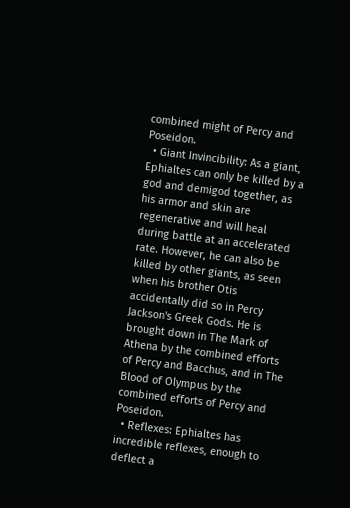combined might of Percy and Poseidon.
  • Giant Invincibility: As a giant, Ephialtes can only be killed by a god and demigod together, as his armor and skin are regenerative and will heal during battle at an accelerated rate. However, he can also be killed by other giants, as seen when his brother Otis accidentally did so in Percy Jackson's Greek Gods. He is brought down in The Mark of Athena by the combined efforts of Percy and Bacchus, and in The Blood of Olympus by the combined efforts of Percy and Poseidon.
  • Reflexes: Ephialtes has incredible reflexes, enough to deflect a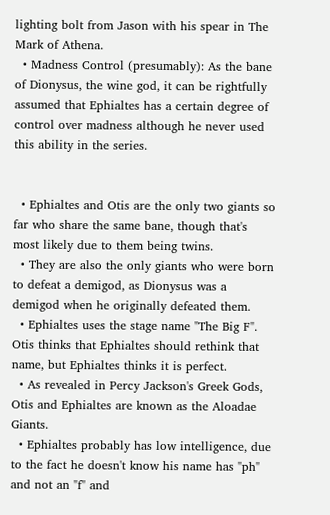lighting bolt from Jason with his spear in The Mark of Athena.
  • Madness Control (presumably): As the bane of Dionysus, the wine god, it can be rightfully assumed that Ephialtes has a certain degree of control over madness although he never used this ability in the series.


  • Ephialtes and Otis are the only two giants so far who share the same bane, though that's most likely due to them being twins.
  • They are also the only giants who were born to defeat a demigod, as Dionysus was a demigod when he originally defeated them.
  • Ephialtes uses the stage name "The Big F". Otis thinks that Ephialtes should rethink that name, but Ephialtes thinks it is perfect.
  • As revealed in Percy Jackson's Greek Gods, Otis and Ephialtes are known as the Aloadae Giants.
  • Ephialtes probably has low intelligence, due to the fact he doesn't know his name has "ph" and not an "f" and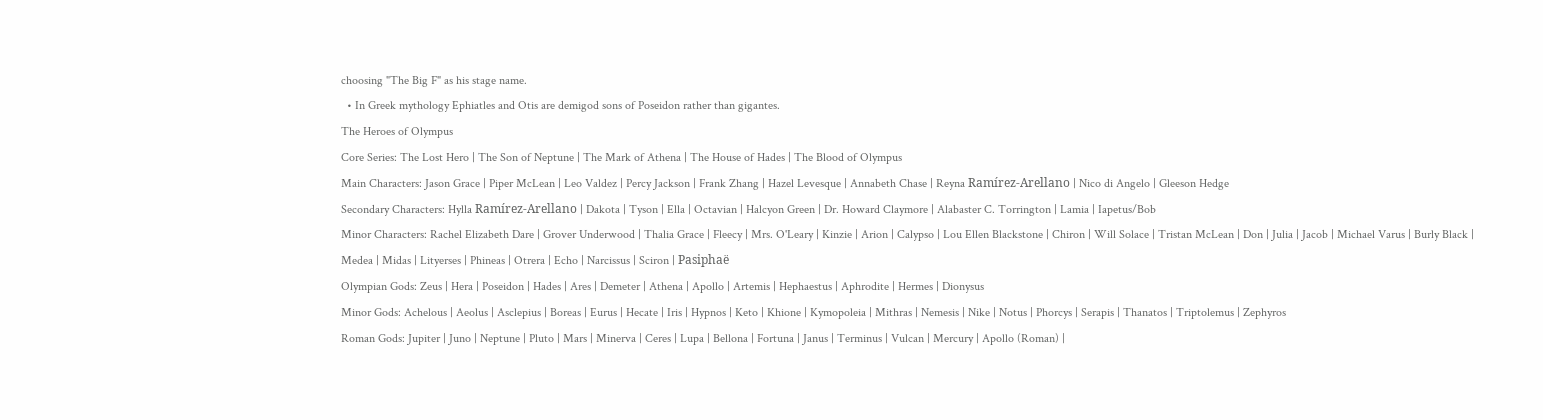choosing "The Big F" as his stage name.
  • In Greek mythology Ephiatles and Otis are demigod sons of Poseidon rather than gigantes.
The Heroes of Olympus
Core Series: The Lost Hero | The Son of Neptune | The Mark of Athena | The House of Hades | The Blood of Olympus
Main Characters: Jason Grace | Piper McLean | Leo Valdez | Percy Jackson | Frank Zhang | Hazel Levesque | Annabeth Chase | Reyna Ramírez-Arellano | Nico di Angelo | Gleeson Hedge
Secondary Characters: Hylla Ramírez-Arellano | Dakota | Tyson | Ella | Octavian | Halcyon Green | Dr. Howard Claymore | Alabaster C. Torrington | Lamia | Iapetus/Bob
Minor Characters: Rachel Elizabeth Dare | Grover Underwood | Thalia Grace | Fleecy | Mrs. O'Leary | Kinzie | Arion | Calypso | Lou Ellen Blackstone | Chiron | Will Solace | Tristan McLean | Don | Julia | Jacob | Michael Varus | Burly Black | Medea | Midas | Lityerses | Phineas | Otrera | Echo | Narcissus | Sciron | Pasiphaë
Olympian Gods: Zeus | Hera | Poseidon | Hades | Ares | Demeter | Athena | Apollo | Artemis | Hephaestus | Aphrodite | Hermes | Dionysus
Minor Gods: Achelous | Aeolus | Asclepius | Boreas | Eurus | Hecate | Iris | Hypnos | Keto | Khione | Kymopoleia | Mithras | Nemesis | Nike | Notus | Phorcys | Serapis | Thanatos | Triptolemus | Zephyros
Roman Gods: Jupiter | Juno | Neptune | Pluto | Mars | Minerva | Ceres | Lupa | Bellona | Fortuna | Janus | Terminus | Vulcan | Mercury | Apollo (Roman) |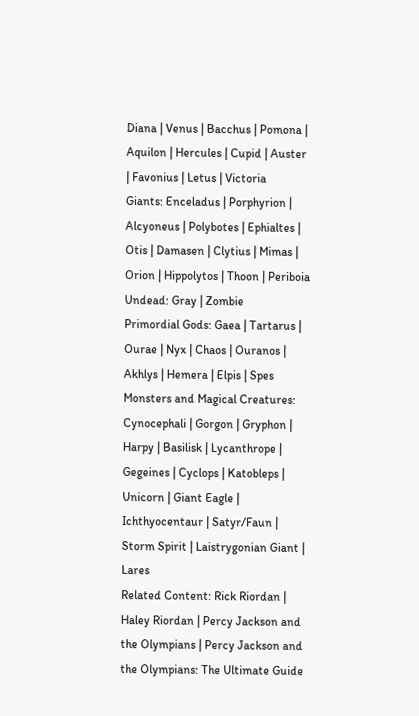Diana | Venus | Bacchus | Pomona | Aquilon | Hercules | Cupid | Auster | Favonius | Letus | Victoria
Giants: Enceladus | Porphyrion | Alcyoneus | Polybotes | Ephialtes | Otis | Damasen | Clytius | Mimas | Orion | Hippolytos | Thoon | Periboia
Undead: Gray | Zombie
Primordial Gods: Gaea | Tartarus | Ourae | Nyx | Chaos | Ouranos | Akhlys | Hemera | Elpis | Spes
Monsters and Magical Creatures: Cynocephali | Gorgon | Gryphon | Harpy | Basilisk | Lycanthrope | Gegeines | Cyclops | Katobleps | Unicorn | Giant Eagle | Ichthyocentaur | Satyr/Faun | Storm Spirit | Laistrygonian Giant | Lares
Related Content: Rick Riordan | Haley Riordan | Percy Jackson and the Olympians | Percy Jackson and the Olympians: The Ultimate Guide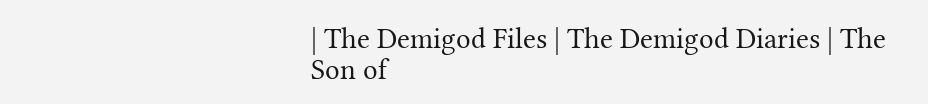| The Demigod Files | The Demigod Diaries | The Son of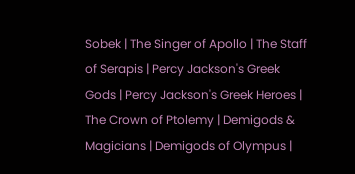Sobek | The Singer of Apollo | The Staff of Serapis | Percy Jackson's Greek Gods | Percy Jackson's Greek Heroes | The Crown of Ptolemy | Demigods & Magicians | Demigods of Olympus |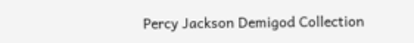Percy Jackson Demigod Collection